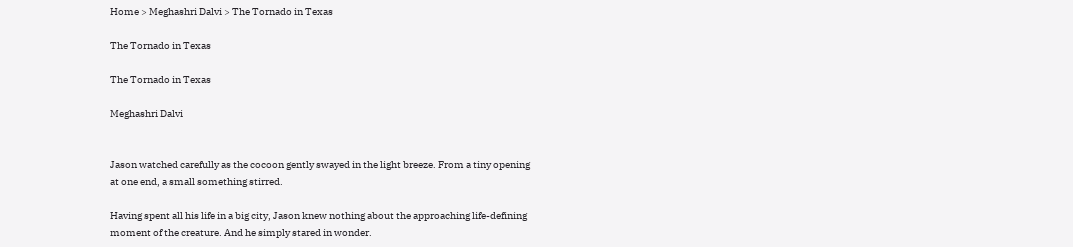Home > Meghashri Dalvi > The Tornado in Texas

The Tornado in Texas

The Tornado in Texas

Meghashri Dalvi


Jason watched carefully as the cocoon gently swayed in the light breeze. From a tiny opening at one end, a small something stirred.

Having spent all his life in a big city, Jason knew nothing about the approaching life-defining moment of the creature. And he simply stared in wonder.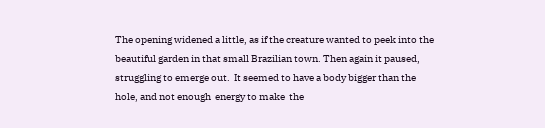The opening widened a little, as if the creature wanted to peek into the beautiful garden in that small Brazilian town. Then again it paused, struggling to emerge out.  It seemed to have a body bigger than the hole, and not enough  energy to make  the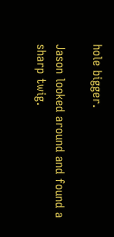hole bigger.

Jason looked around and found a sharp twig.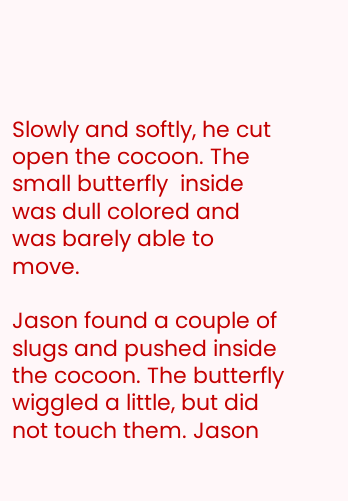Slowly and softly, he cut open the cocoon. The small butterfly  inside was dull colored and was barely able to move.

Jason found a couple of slugs and pushed inside the cocoon. The butterfly wiggled a little, but did not touch them. Jason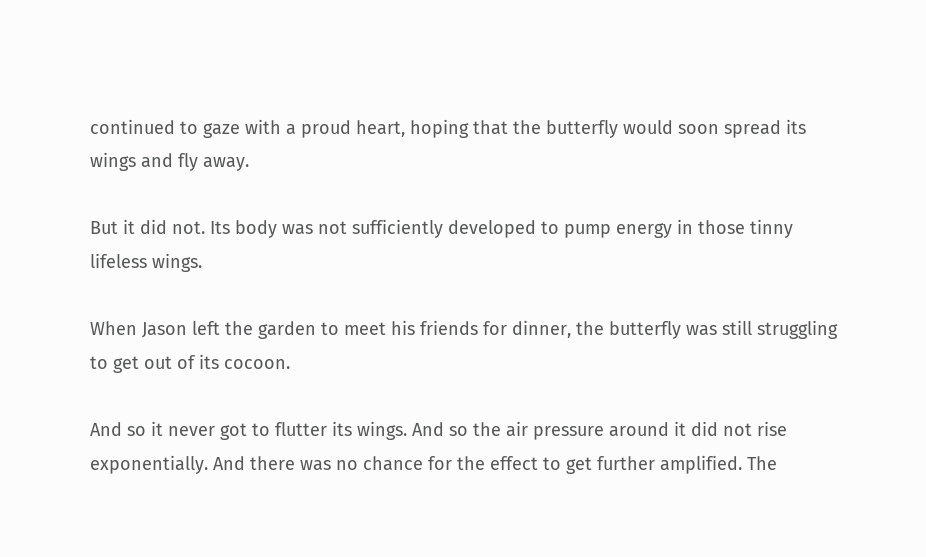continued to gaze with a proud heart, hoping that the butterfly would soon spread its wings and fly away.

But it did not. Its body was not sufficiently developed to pump energy in those tinny lifeless wings.

When Jason left the garden to meet his friends for dinner, the butterfly was still struggling to get out of its cocoon.

And so it never got to flutter its wings. And so the air pressure around it did not rise exponentially. And there was no chance for the effect to get further amplified. The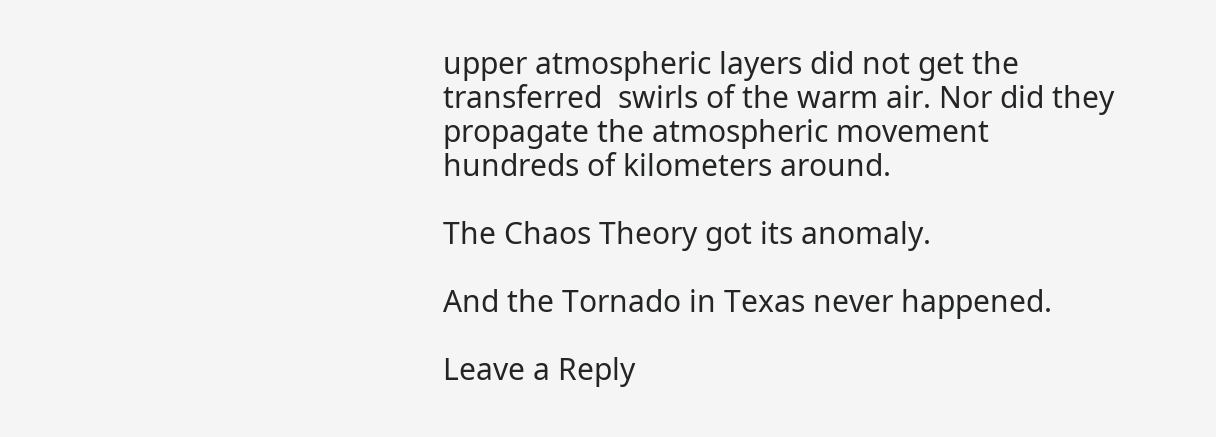upper atmospheric layers did not get the transferred  swirls of the warm air. Nor did they propagate the atmospheric movement hundreds of kilometers around.

The Chaos Theory got its anomaly.

And the Tornado in Texas never happened.

Leave a Reply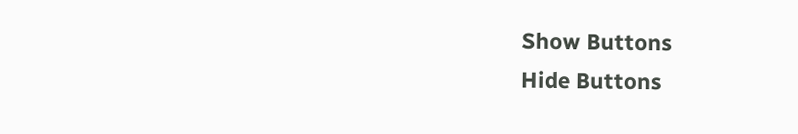Show Buttons
Hide Buttons